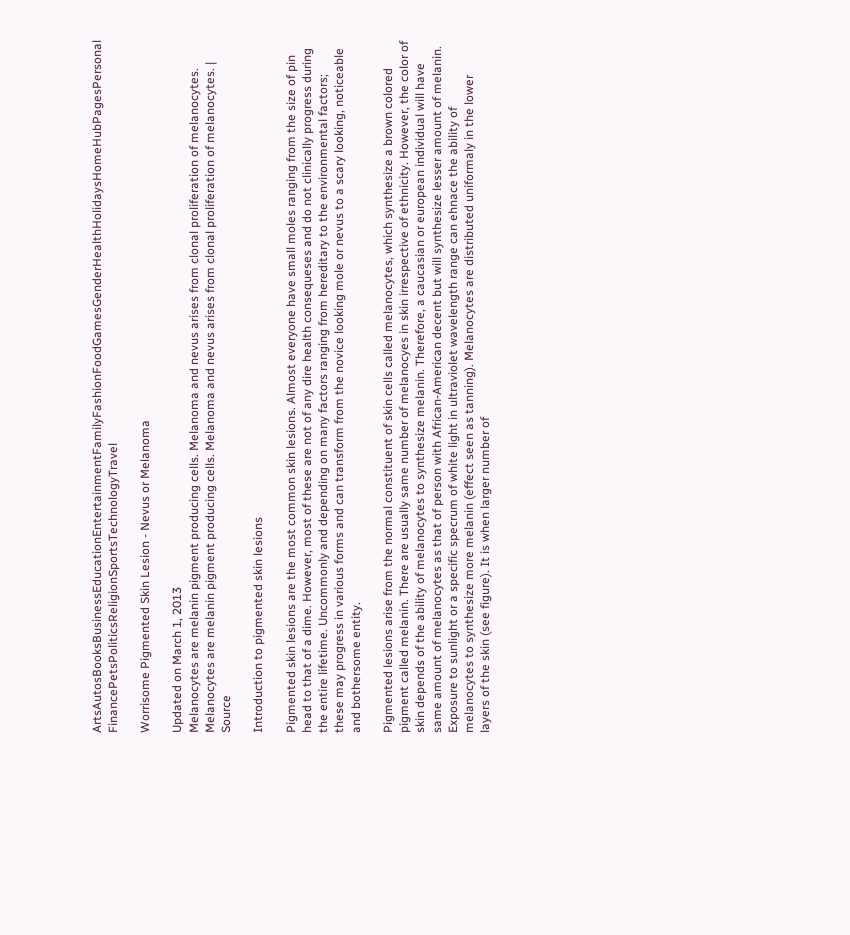ArtsAutosBooksBusinessEducationEntertainmentFamilyFashionFoodGamesGenderHealthHolidaysHomeHubPagesPersonal FinancePetsPoliticsReligionSportsTechnologyTravel

Worrisome Pigmented Skin Lesion - Nevus or Melanoma

Updated on March 1, 2013
Melanocytes are melanin pigment producing cells. Melanoma and nevus arises from clonal proliferation of melanocytes.
Melanocytes are melanin pigment producing cells. Melanoma and nevus arises from clonal proliferation of melanocytes. | Source

Introduction to pigmented skin lesions

Pigmented skin lesions are the most common skin lesions. Almost everyone have small moles ranging from the size of pin head to that of a dime. However, most of these are not of any dire health consequeses and do not clinically progress during the entire lifetime. Uncommonly and depending on many factors ranging from hereditary to the environmental factors; these may progress in various forms and can transform from the novice looking mole or nevus to a scary looking, noticeable and bothersome entity.

Pigmented lesions arise from the normal constituent of skin cells called melanocytes, which synthesize a brown colored pigment called melanin. There are usually same number of melanocyes in skin irrespective of ethnicity. However, the color of skin depends of the ability of melanocytes to synthesize melanin. Therefore, a caucasian or european individual will have same amount of melanocytes as that of person with African-American decent but will synthesize lesser amount of melanin. Exposure to sunlight or a specific specrum of white light in ultraviolet wavelength range can ehnace the ability of melanocytes to synthesize more melanin (effect seen as tanning). Melanocytes are distributed uniformaly in the lower layers of the skin (see figure). It is when larger number of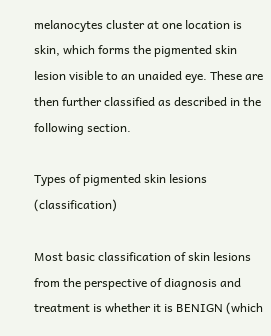melanocytes cluster at one location is skin, which forms the pigmented skin lesion visible to an unaided eye. These are then further classified as described in the following section.

Types of pigmented skin lesions (classification)

Most basic classification of skin lesions from the perspective of diagnosis and treatment is whether it is BENIGN (which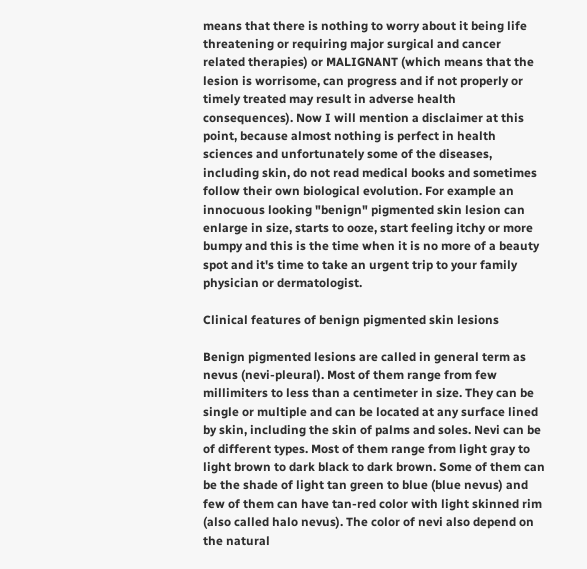means that there is nothing to worry about it being life threatening or requiring major surgical and cancer related therapies) or MALIGNANT (which means that the lesion is worrisome, can progress and if not properly or timely treated may result in adverse health consequences). Now I will mention a disclaimer at this point, because almost nothing is perfect in health sciences and unfortunately some of the diseases, including skin, do not read medical books and sometimes follow their own biological evolution. For example an innocuous looking "benign" pigmented skin lesion can enlarge in size, starts to ooze, start feeling itchy or more bumpy and this is the time when it is no more of a beauty spot and it's time to take an urgent trip to your family physician or dermatologist.

Clinical features of benign pigmented skin lesions

Benign pigmented lesions are called in general term as nevus (nevi-pleural). Most of them range from few millimiters to less than a centimeter in size. They can be single or multiple and can be located at any surface lined by skin, including the skin of palms and soles. Nevi can be of different types. Most of them range from light gray to light brown to dark black to dark brown. Some of them can be the shade of light tan green to blue (blue nevus) and few of them can have tan-red color with light skinned rim (also called halo nevus). The color of nevi also depend on the natural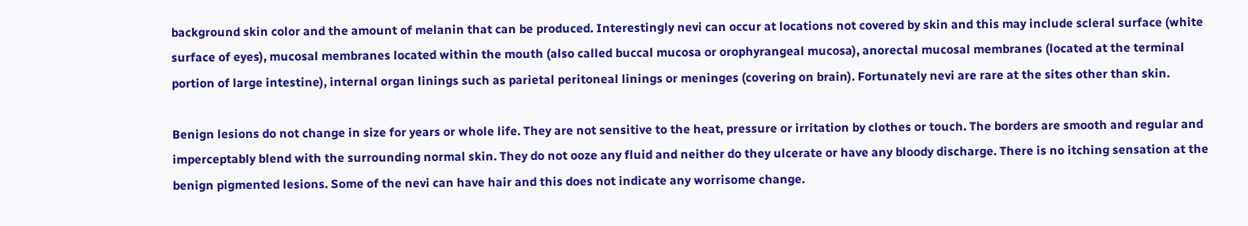background skin color and the amount of melanin that can be produced. Interestingly nevi can occur at locations not covered by skin and this may include scleral surface (white surface of eyes), mucosal membranes located within the mouth (also called buccal mucosa or orophyrangeal mucosa), anorectal mucosal membranes (located at the terminal portion of large intestine), internal organ linings such as parietal peritoneal linings or meninges (covering on brain). Fortunately nevi are rare at the sites other than skin.

Benign lesions do not change in size for years or whole life. They are not sensitive to the heat, pressure or irritation by clothes or touch. The borders are smooth and regular and imperceptably blend with the surrounding normal skin. They do not ooze any fluid and neither do they ulcerate or have any bloody discharge. There is no itching sensation at the benign pigmented lesions. Some of the nevi can have hair and this does not indicate any worrisome change.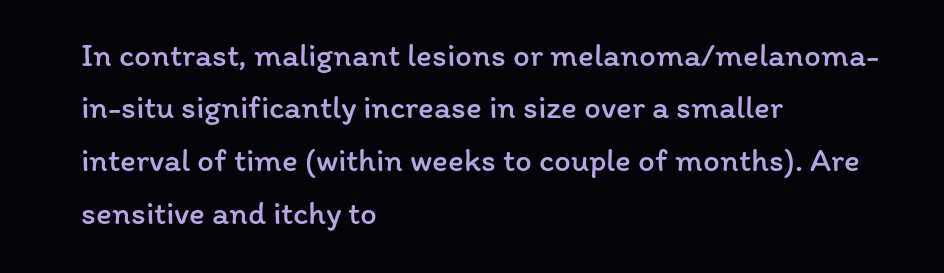In contrast, malignant lesions or melanoma/melanoma-in-situ significantly increase in size over a smaller interval of time (within weeks to couple of months). Are sensitive and itchy to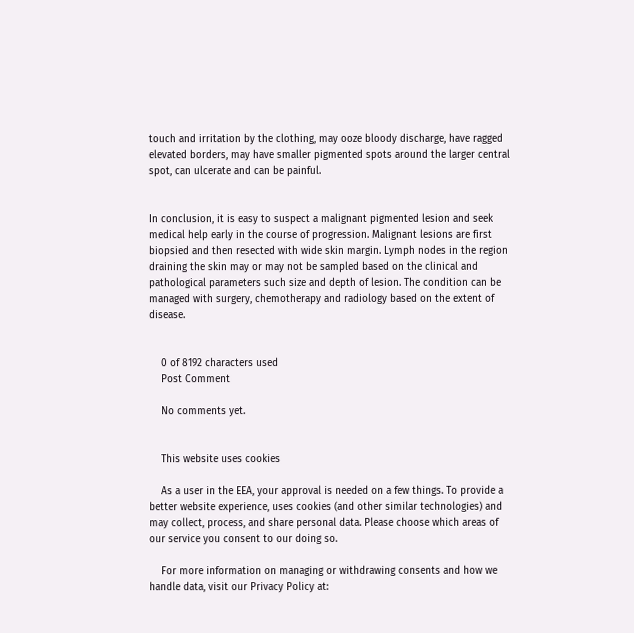touch and irritation by the clothing, may ooze bloody discharge, have ragged elevated borders, may have smaller pigmented spots around the larger central spot, can ulcerate and can be painful.


In conclusion, it is easy to suspect a malignant pigmented lesion and seek medical help early in the course of progression. Malignant lesions are first biopsied and then resected with wide skin margin. Lymph nodes in the region draining the skin may or may not be sampled based on the clinical and pathological parameters such size and depth of lesion. The condition can be managed with surgery, chemotherapy and radiology based on the extent of disease.


    0 of 8192 characters used
    Post Comment

    No comments yet.


    This website uses cookies

    As a user in the EEA, your approval is needed on a few things. To provide a better website experience, uses cookies (and other similar technologies) and may collect, process, and share personal data. Please choose which areas of our service you consent to our doing so.

    For more information on managing or withdrawing consents and how we handle data, visit our Privacy Policy at: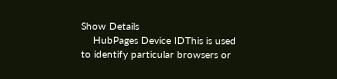Show Details
    HubPages Device IDThis is used to identify particular browsers or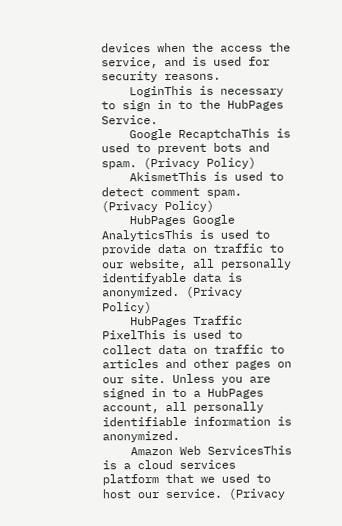devices when the access the service, and is used for security reasons.
    LoginThis is necessary to sign in to the HubPages Service.
    Google RecaptchaThis is used to prevent bots and spam. (Privacy Policy)
    AkismetThis is used to detect comment spam. (Privacy Policy)
    HubPages Google AnalyticsThis is used to provide data on traffic to our website, all personally identifyable data is anonymized. (Privacy Policy)
    HubPages Traffic PixelThis is used to collect data on traffic to articles and other pages on our site. Unless you are signed in to a HubPages account, all personally identifiable information is anonymized.
    Amazon Web ServicesThis is a cloud services platform that we used to host our service. (Privacy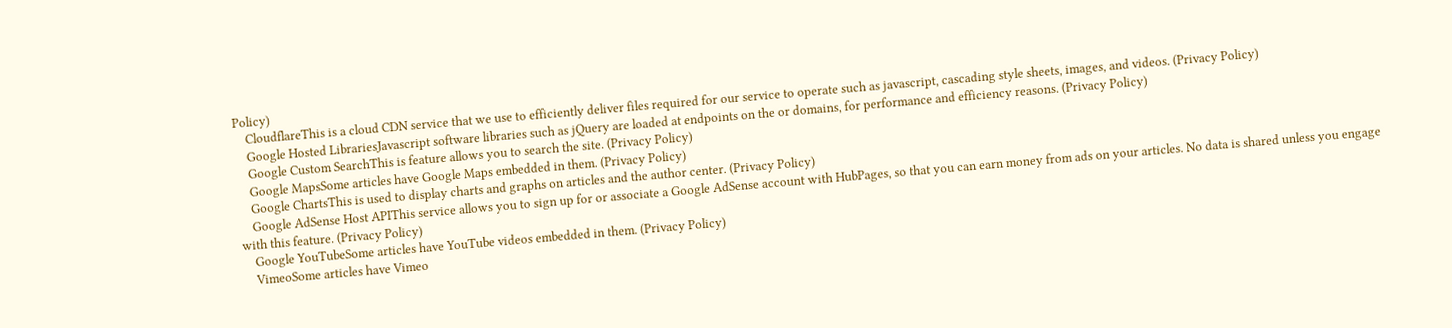Policy)
    CloudflareThis is a cloud CDN service that we use to efficiently deliver files required for our service to operate such as javascript, cascading style sheets, images, and videos. (Privacy Policy)
    Google Hosted LibrariesJavascript software libraries such as jQuery are loaded at endpoints on the or domains, for performance and efficiency reasons. (Privacy Policy)
    Google Custom SearchThis is feature allows you to search the site. (Privacy Policy)
    Google MapsSome articles have Google Maps embedded in them. (Privacy Policy)
    Google ChartsThis is used to display charts and graphs on articles and the author center. (Privacy Policy)
    Google AdSense Host APIThis service allows you to sign up for or associate a Google AdSense account with HubPages, so that you can earn money from ads on your articles. No data is shared unless you engage with this feature. (Privacy Policy)
    Google YouTubeSome articles have YouTube videos embedded in them. (Privacy Policy)
    VimeoSome articles have Vimeo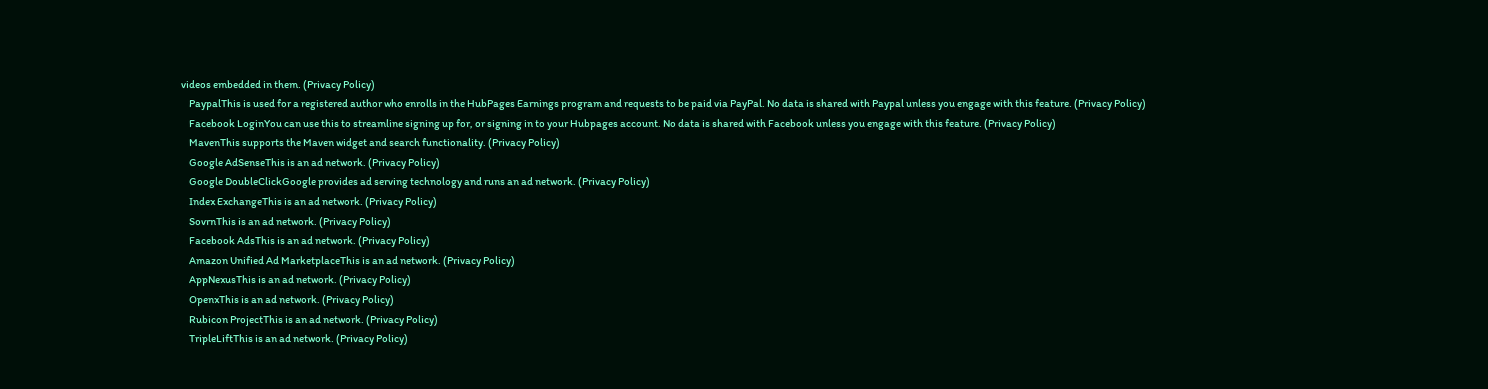videos embedded in them. (Privacy Policy)
    PaypalThis is used for a registered author who enrolls in the HubPages Earnings program and requests to be paid via PayPal. No data is shared with Paypal unless you engage with this feature. (Privacy Policy)
    Facebook LoginYou can use this to streamline signing up for, or signing in to your Hubpages account. No data is shared with Facebook unless you engage with this feature. (Privacy Policy)
    MavenThis supports the Maven widget and search functionality. (Privacy Policy)
    Google AdSenseThis is an ad network. (Privacy Policy)
    Google DoubleClickGoogle provides ad serving technology and runs an ad network. (Privacy Policy)
    Index ExchangeThis is an ad network. (Privacy Policy)
    SovrnThis is an ad network. (Privacy Policy)
    Facebook AdsThis is an ad network. (Privacy Policy)
    Amazon Unified Ad MarketplaceThis is an ad network. (Privacy Policy)
    AppNexusThis is an ad network. (Privacy Policy)
    OpenxThis is an ad network. (Privacy Policy)
    Rubicon ProjectThis is an ad network. (Privacy Policy)
    TripleLiftThis is an ad network. (Privacy Policy)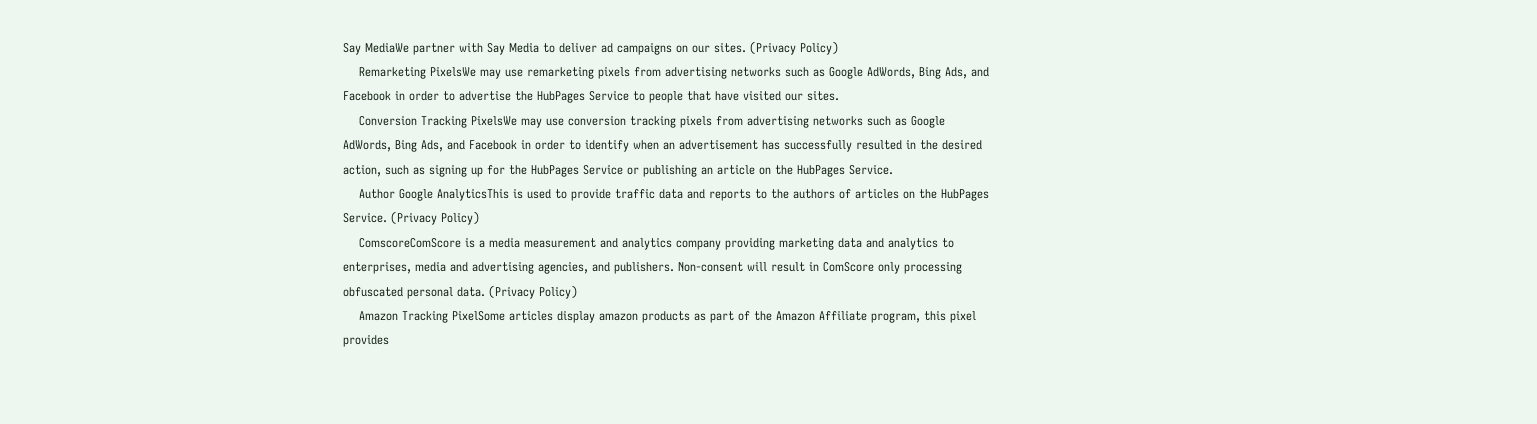Say MediaWe partner with Say Media to deliver ad campaigns on our sites. (Privacy Policy)
    Remarketing PixelsWe may use remarketing pixels from advertising networks such as Google AdWords, Bing Ads, and Facebook in order to advertise the HubPages Service to people that have visited our sites.
    Conversion Tracking PixelsWe may use conversion tracking pixels from advertising networks such as Google AdWords, Bing Ads, and Facebook in order to identify when an advertisement has successfully resulted in the desired action, such as signing up for the HubPages Service or publishing an article on the HubPages Service.
    Author Google AnalyticsThis is used to provide traffic data and reports to the authors of articles on the HubPages Service. (Privacy Policy)
    ComscoreComScore is a media measurement and analytics company providing marketing data and analytics to enterprises, media and advertising agencies, and publishers. Non-consent will result in ComScore only processing obfuscated personal data. (Privacy Policy)
    Amazon Tracking PixelSome articles display amazon products as part of the Amazon Affiliate program, this pixel provides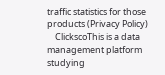traffic statistics for those products (Privacy Policy)
    ClickscoThis is a data management platform studying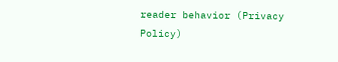reader behavior (Privacy Policy)